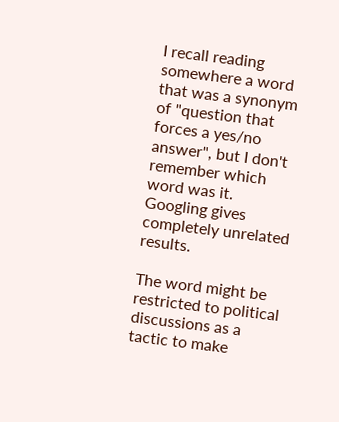I recall reading somewhere a word that was a synonym of "question that forces a yes/no answer", but I don't remember which word was it. Googling gives completely unrelated results.

The word might be restricted to political discussions as a tactic to make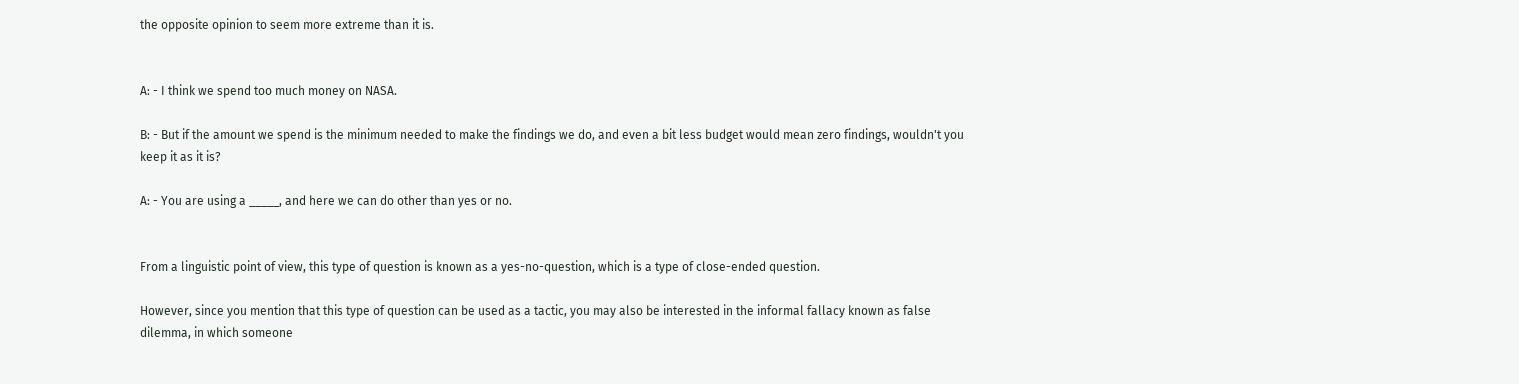the opposite opinion to seem more extreme than it is.


A: - I think we spend too much money on NASA.

B: - But if the amount we spend is the minimum needed to make the findings we do, and even a bit less budget would mean zero findings, wouldn't you keep it as it is?

A: - You are using a _____, and here we can do other than yes or no.


From a linguistic point of view, this type of question is known as a yes-no-question, which is a type of close-ended question.

However, since you mention that this type of question can be used as a tactic, you may also be interested in the informal fallacy known as false dilemma, in which someone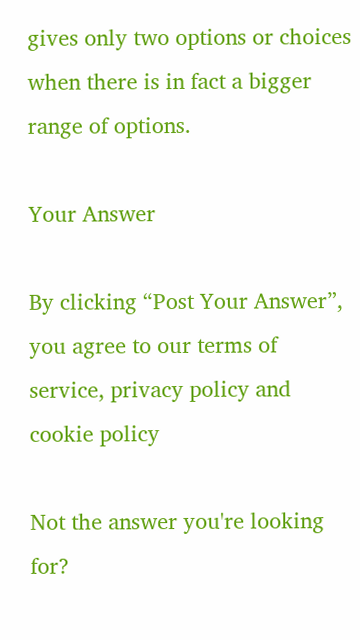gives only two options or choices when there is in fact a bigger range of options.

Your Answer

By clicking “Post Your Answer”, you agree to our terms of service, privacy policy and cookie policy

Not the answer you're looking for?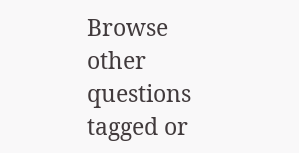Browse other questions tagged or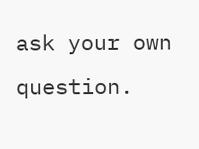ask your own question.